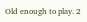Old enough to play. 2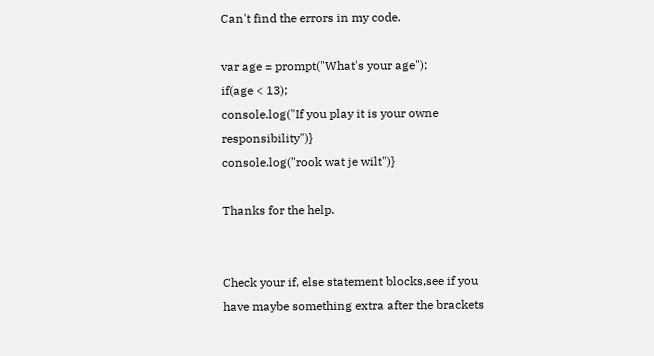Can't find the errors in my code.

var age = prompt("What's your age");
if(age < 13);
console.log("If you play it is your owne responsibility")}
console.log("rook wat je wilt")}

Thanks for the help.


Check your if, else statement blocks,see if you have maybe something extra after the brackets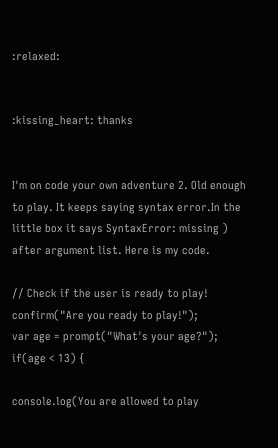:relaxed:


:kissing_heart: thanks


I'm on code your own adventure 2. Old enough to play. It keeps saying syntax error.In the little box it says SyntaxError: missing ) after argument list. Here is my code.

// Check if the user is ready to play!
confirm("Are you ready to play!");
var age = prompt("What's your age?");
if(age < 13) {

console.log(You are allowed to play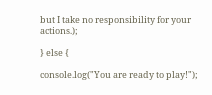but I take no responsibility for your actions.);

} else {

console.log("You are ready to play!");